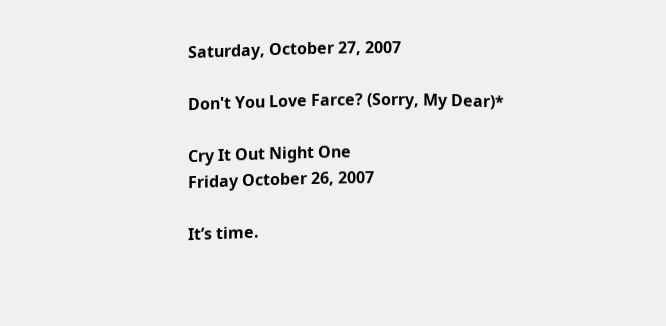Saturday, October 27, 2007

Don't You Love Farce? (Sorry, My Dear)*

Cry It Out Night One
Friday October 26, 2007

It’s time.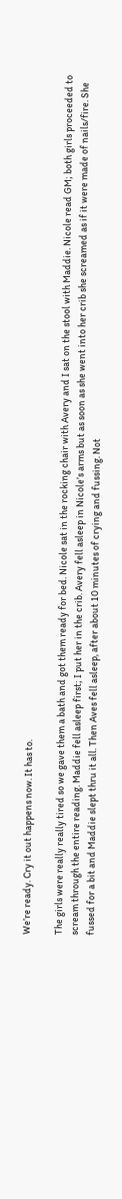We’re ready. Cry it out happens now. It has to.

The girls were really really tired so we gave them a bath and got them ready for bed. Nicole sat in the rocking chair with Avery and I sat on the stool with Maddie. Nicole read GM; both girls proceeded to scream through the entire reading. Maddie fell asleep first; I put her in the crib. Avery fell asleep in Nicole’s arms but as soon as she went into her crib she screamed as if it were made of nails/fire. She fussed for a bit and Maddie slept thru it all. Then Aves fell asleep, after about 10 minutes of crying and fussing. Not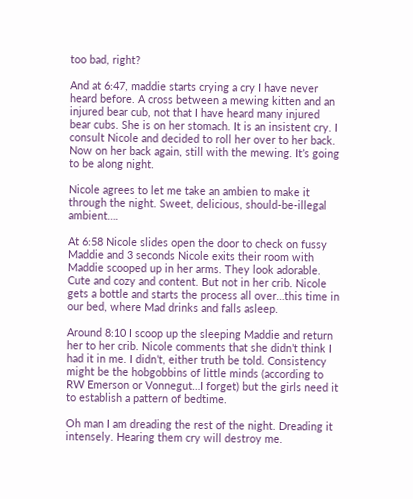too bad, right?

And at 6:47, maddie starts crying a cry I have never heard before. A cross between a mewing kitten and an injured bear cub, not that I have heard many injured bear cubs. She is on her stomach. It is an insistent cry. I consult Nicole and decided to roll her over to her back. Now on her back again, still with the mewing. It’s going to be along night.

Nicole agrees to let me take an ambien to make it through the night. Sweet, delicious, should-be-illegal ambient….

At 6:58 Nicole slides open the door to check on fussy Maddie and 3 seconds Nicole exits their room with Maddie scooped up in her arms. They look adorable. Cute and cozy and content. But not in her crib. Nicole gets a bottle and starts the process all over…this time in our bed, where Mad drinks and falls asleep.

Around 8:10 I scoop up the sleeping Maddie and return her to her crib. Nicole comments that she didn’t think I had it in me. I didn’t, either truth be told. Consistency might be the hobgobbins of little minds (according to RW Emerson or Vonnegut…I forget) but the girls need it to establish a pattern of bedtime.

Oh man I am dreading the rest of the night. Dreading it intensely. Hearing them cry will destroy me.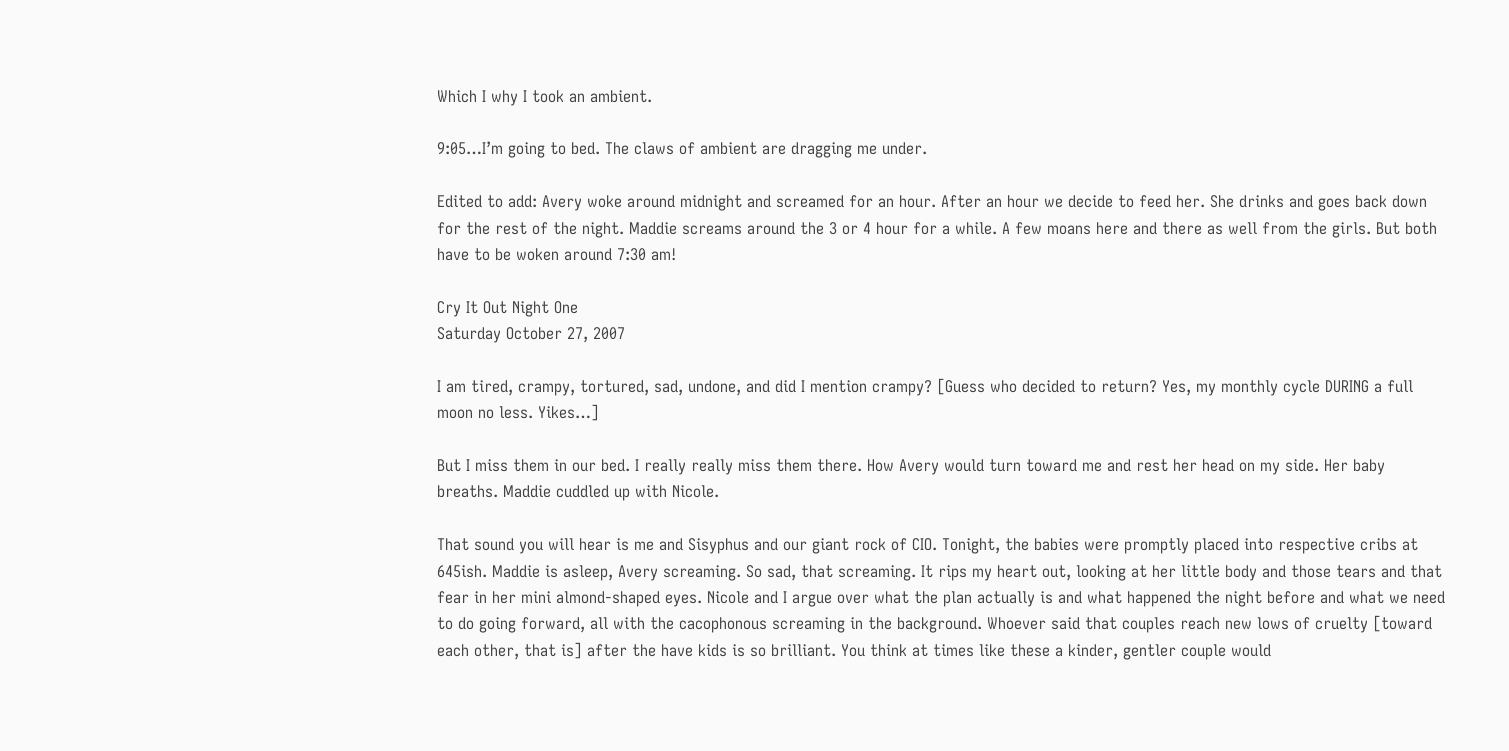Which I why I took an ambient.

9:05…I’m going to bed. The claws of ambient are dragging me under.

Edited to add: Avery woke around midnight and screamed for an hour. After an hour we decide to feed her. She drinks and goes back down for the rest of the night. Maddie screams around the 3 or 4 hour for a while. A few moans here and there as well from the girls. But both have to be woken around 7:30 am!

Cry It Out Night One
Saturday October 27, 2007

I am tired, crampy, tortured, sad, undone, and did I mention crampy? [Guess who decided to return? Yes, my monthly cycle DURING a full moon no less. Yikes…]

But I miss them in our bed. I really really miss them there. How Avery would turn toward me and rest her head on my side. Her baby breaths. Maddie cuddled up with Nicole.

That sound you will hear is me and Sisyphus and our giant rock of CIO. Tonight, the babies were promptly placed into respective cribs at 645ish. Maddie is asleep, Avery screaming. So sad, that screaming. It rips my heart out, looking at her little body and those tears and that fear in her mini almond-shaped eyes. Nicole and I argue over what the plan actually is and what happened the night before and what we need to do going forward, all with the cacophonous screaming in the background. Whoever said that couples reach new lows of cruelty [toward each other, that is] after the have kids is so brilliant. You think at times like these a kinder, gentler couple would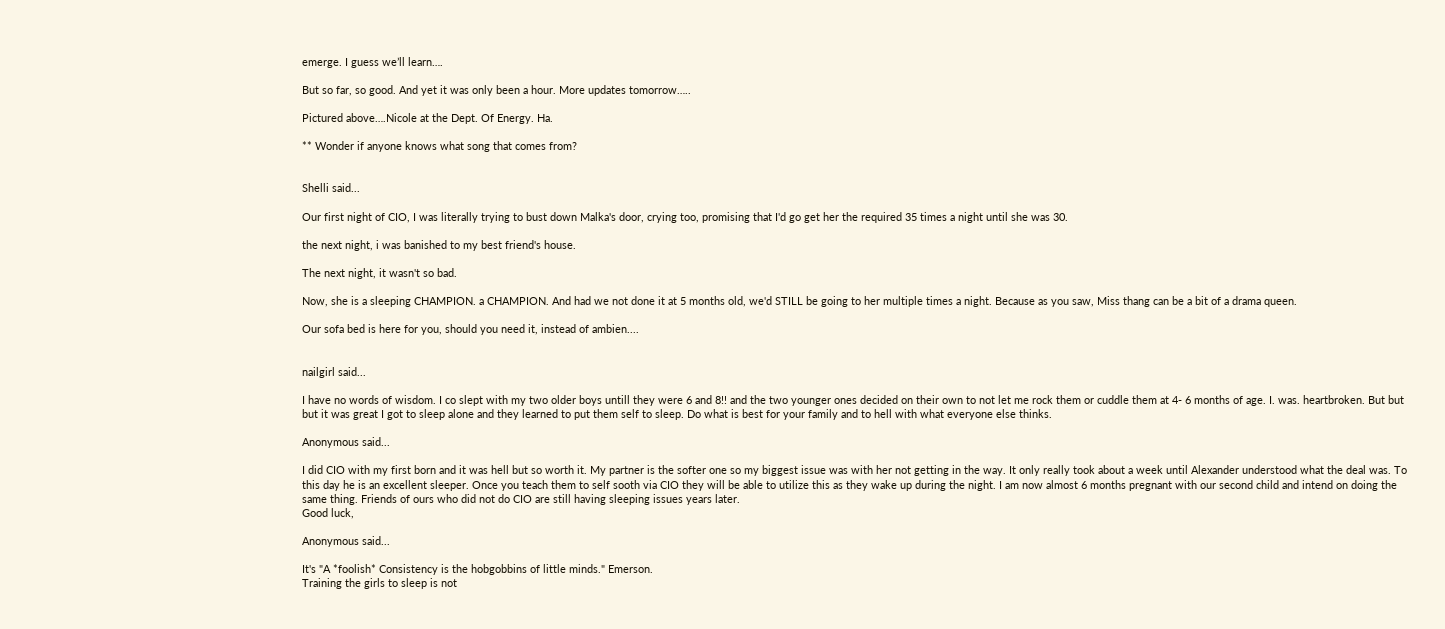emerge. I guess we’ll learn….

But so far, so good. And yet it was only been a hour. More updates tomorrow…..

Pictured above….Nicole at the Dept. Of Energy. Ha.

** Wonder if anyone knows what song that comes from?


Shelli said...

Our first night of CIO, I was literally trying to bust down Malka's door, crying too, promising that I'd go get her the required 35 times a night until she was 30.

the next night, i was banished to my best friend's house.

The next night, it wasn't so bad.

Now, she is a sleeping CHAMPION. a CHAMPION. And had we not done it at 5 months old, we'd STILL be going to her multiple times a night. Because as you saw, Miss thang can be a bit of a drama queen.

Our sofa bed is here for you, should you need it, instead of ambien....


nailgirl said...

I have no words of wisdom. I co slept with my two older boys untill they were 6 and 8!! and the two younger ones decided on their own to not let me rock them or cuddle them at 4- 6 months of age. I. was. heartbroken. But but but it was great I got to sleep alone and they learned to put them self to sleep. Do what is best for your family and to hell with what everyone else thinks.

Anonymous said...

I did CIO with my first born and it was hell but so worth it. My partner is the softer one so my biggest issue was with her not getting in the way. It only really took about a week until Alexander understood what the deal was. To this day he is an excellent sleeper. Once you teach them to self sooth via CIO they will be able to utilize this as they wake up during the night. I am now almost 6 months pregnant with our second child and intend on doing the same thing. Friends of ours who did not do CIO are still having sleeping issues years later.
Good luck,

Anonymous said...

It's "A *foolish* Consistency is the hobgobbins of little minds." Emerson.
Training the girls to sleep is not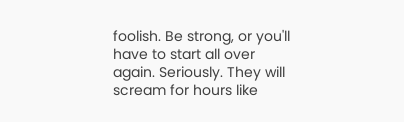foolish. Be strong, or you'll have to start all over again. Seriously. They will scream for hours like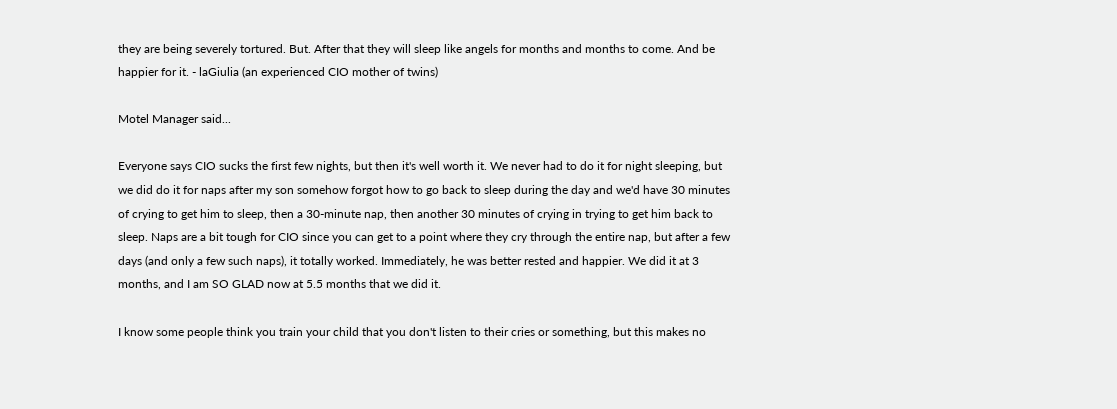they are being severely tortured. But. After that they will sleep like angels for months and months to come. And be happier for it. - laGiulia (an experienced CIO mother of twins)

Motel Manager said...

Everyone says CIO sucks the first few nights, but then it's well worth it. We never had to do it for night sleeping, but we did do it for naps after my son somehow forgot how to go back to sleep during the day and we'd have 30 minutes of crying to get him to sleep, then a 30-minute nap, then another 30 minutes of crying in trying to get him back to sleep. Naps are a bit tough for CIO since you can get to a point where they cry through the entire nap, but after a few days (and only a few such naps), it totally worked. Immediately, he was better rested and happier. We did it at 3 months, and I am SO GLAD now at 5.5 months that we did it.

I know some people think you train your child that you don't listen to their cries or something, but this makes no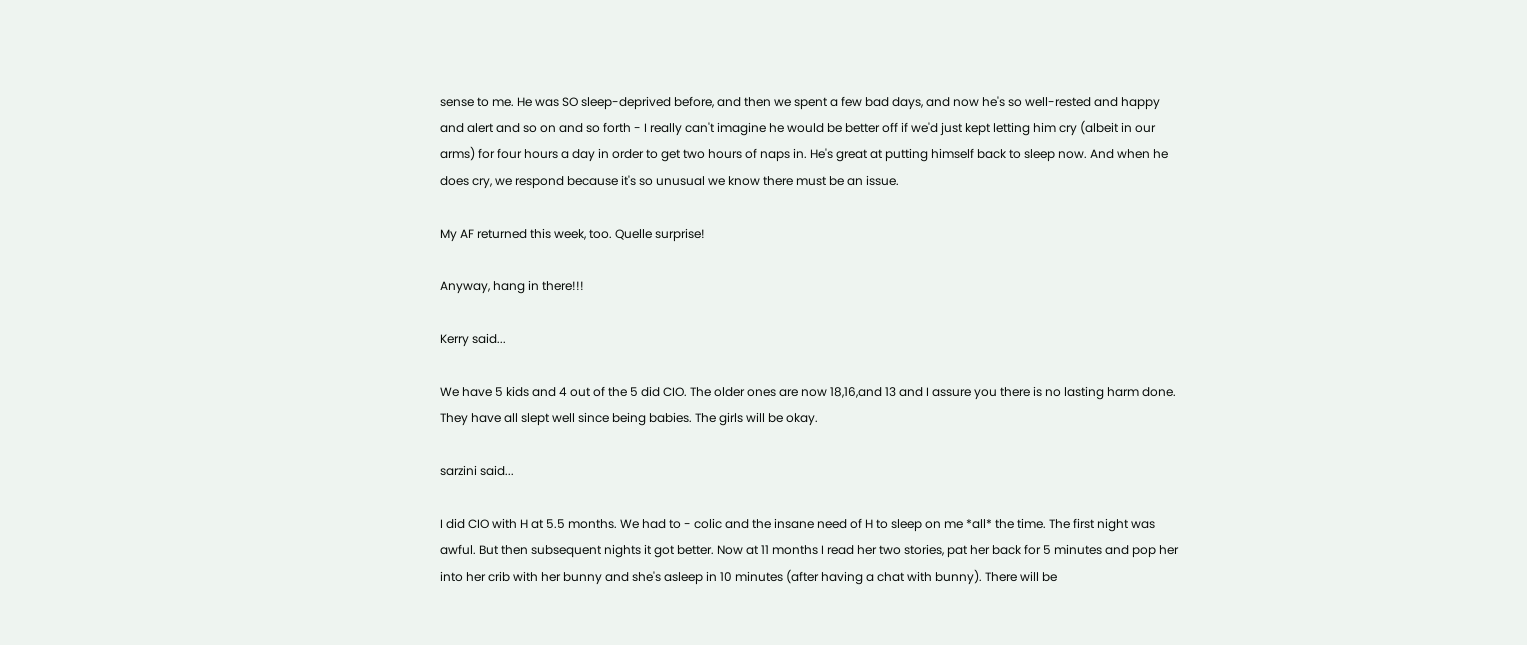sense to me. He was SO sleep-deprived before, and then we spent a few bad days, and now he's so well-rested and happy and alert and so on and so forth - I really can't imagine he would be better off if we'd just kept letting him cry (albeit in our arms) for four hours a day in order to get two hours of naps in. He's great at putting himself back to sleep now. And when he does cry, we respond because it's so unusual we know there must be an issue.

My AF returned this week, too. Quelle surprise!

Anyway, hang in there!!!

Kerry said...

We have 5 kids and 4 out of the 5 did CIO. The older ones are now 18,16,and 13 and I assure you there is no lasting harm done. They have all slept well since being babies. The girls will be okay.

sarzini said...

I did CIO with H at 5.5 months. We had to - colic and the insane need of H to sleep on me *all* the time. The first night was awful. But then subsequent nights it got better. Now at 11 months I read her two stories, pat her back for 5 minutes and pop her into her crib with her bunny and she's asleep in 10 minutes (after having a chat with bunny). There will be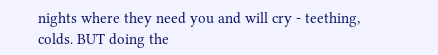nights where they need you and will cry - teething, colds. BUT doing the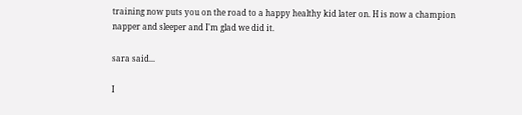training now puts you on the road to a happy healthy kid later on. H is now a champion napper and sleeper and I'm glad we did it.

sara said...

I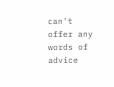can't offer any words of advice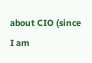about CIO (since I am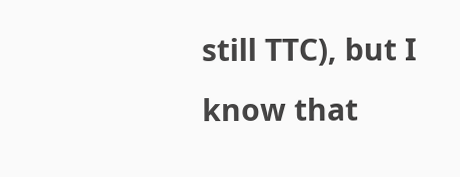still TTC), but I know that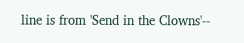line is from 'Send in the Clowns'--